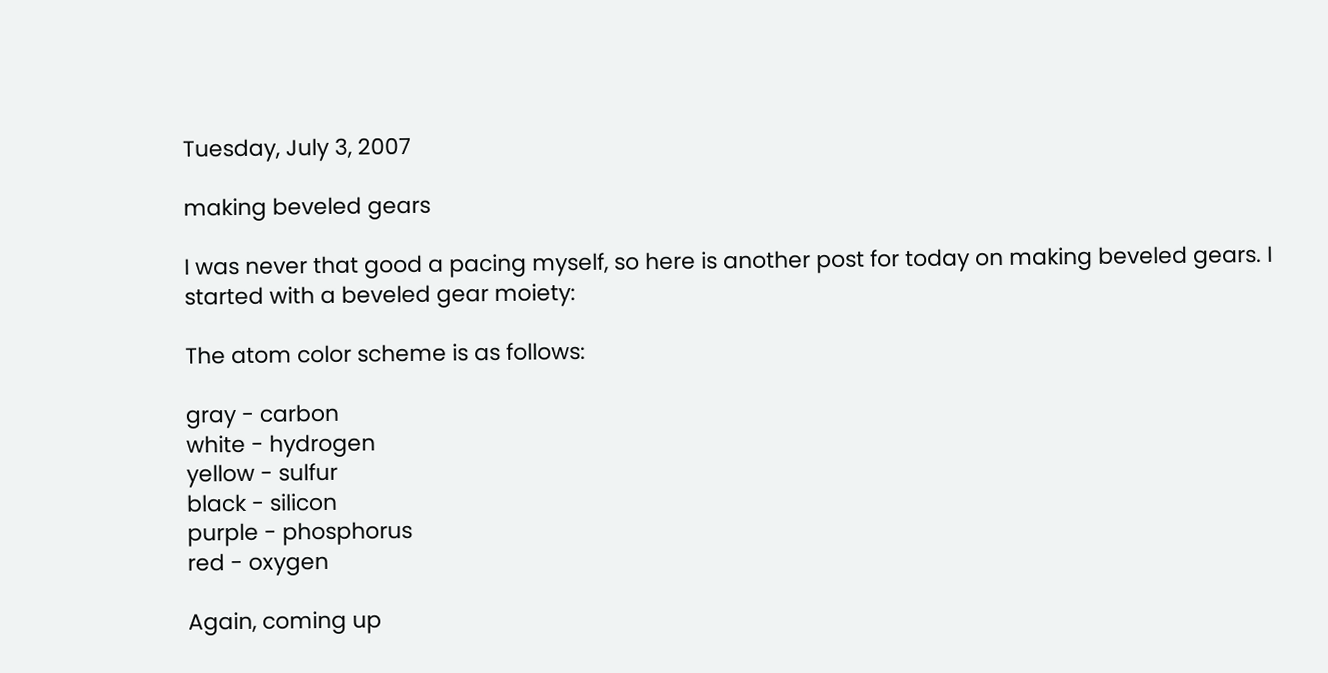Tuesday, July 3, 2007

making beveled gears

I was never that good a pacing myself, so here is another post for today on making beveled gears. I started with a beveled gear moiety:

The atom color scheme is as follows:

gray - carbon
white - hydrogen
yellow - sulfur
black - silicon
purple - phosphorus
red - oxygen

Again, coming up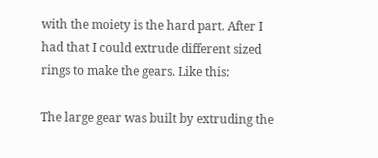with the moiety is the hard part. After I had that I could extrude different sized rings to make the gears. Like this:

The large gear was built by extruding the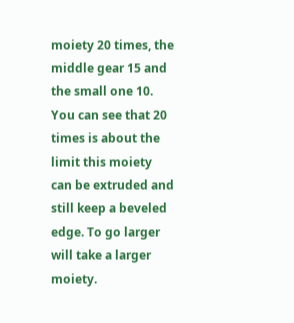moiety 20 times, the middle gear 15 and the small one 10. You can see that 20 times is about the limit this moiety can be extruded and still keep a beveled edge. To go larger will take a larger moiety.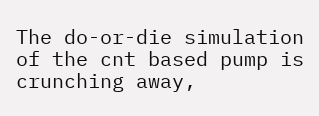The do-or-die simulation of the cnt based pump is crunching away,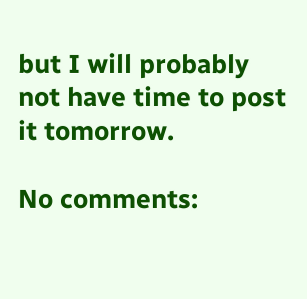but I will probably not have time to post it tomorrow.

No comments: